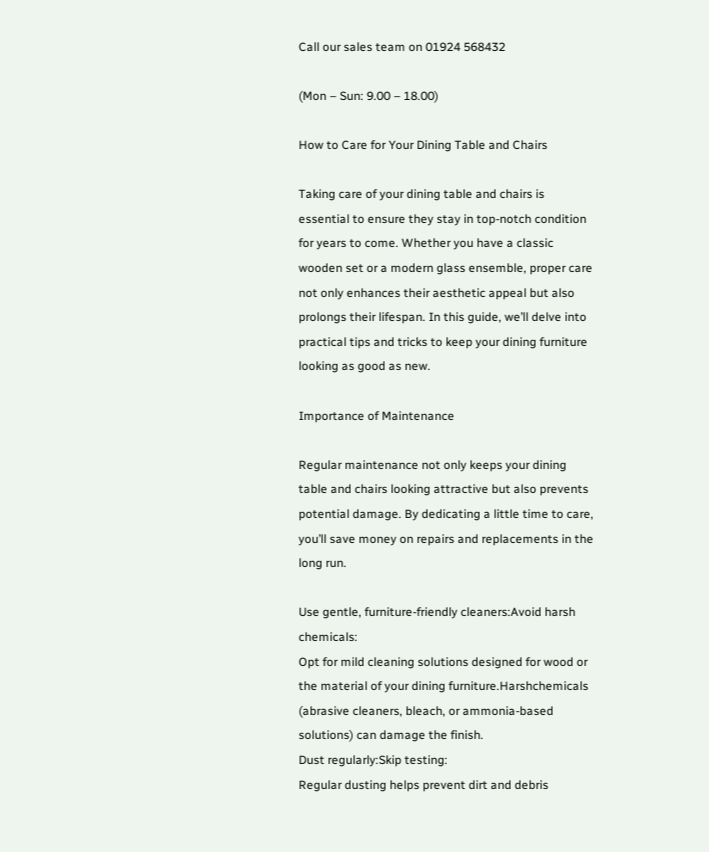Call our sales team on 01924 568432

(Mon – Sun: 9.00 – 18.00)

How to Care for Your Dining Table and Chairs

Taking care of your dining table and chairs is essential to ensure they stay in top-notch condition for years to come. Whether you have a classic wooden set or a modern glass ensemble, proper care not only enhances their aesthetic appeal but also prolongs their lifespan. In this guide, we’ll delve into practical tips and tricks to keep your dining furniture looking as good as new.

Importance of Maintenance

Regular maintenance not only keeps your dining table and chairs looking attractive but also prevents potential damage. By dedicating a little time to care, you’ll save money on repairs and replacements in the long run.

Use gentle, furniture-friendly cleaners:Avoid harsh chemicals:
Opt for mild cleaning solutions designed for wood or the material of your dining furniture.Harshchemicals (abrasive cleaners, bleach, or ammonia-based solutions) can damage the finish.
Dust regularly:Skip testing:
Regular dusting helps prevent dirt and debris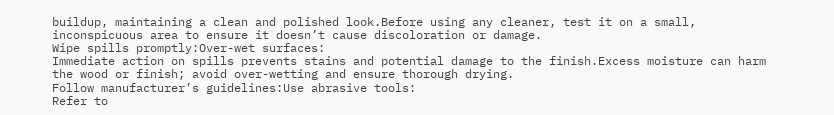buildup, maintaining a clean and polished look.Before using any cleaner, test it on a small, inconspicuous area to ensure it doesn’t cause discoloration or damage.
Wipe spills promptly:Over-wet surfaces:
Immediate action on spills prevents stains and potential damage to the finish.Excess moisture can harm the wood or finish; avoid over-wetting and ensure thorough drying.
Follow manufacturer’s guidelines:Use abrasive tools:
Refer to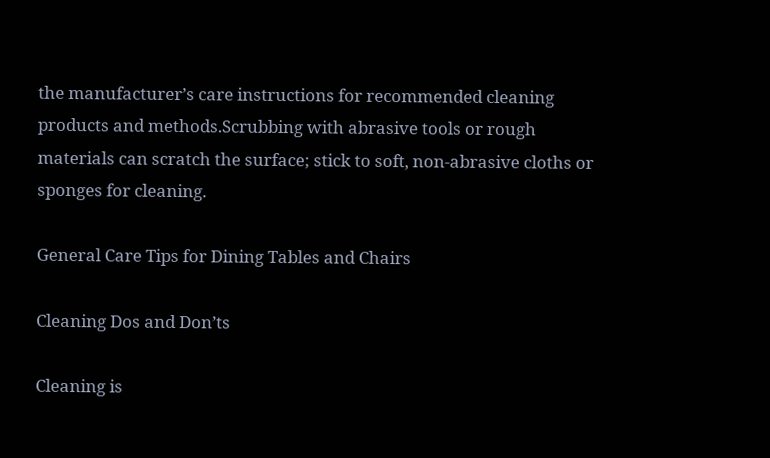the manufacturer’s care instructions for recommended cleaning products and methods.Scrubbing with abrasive tools or rough materials can scratch the surface; stick to soft, non-abrasive cloths or sponges for cleaning.

General Care Tips for Dining Tables and Chairs

Cleaning Dos and Don’ts

Cleaning is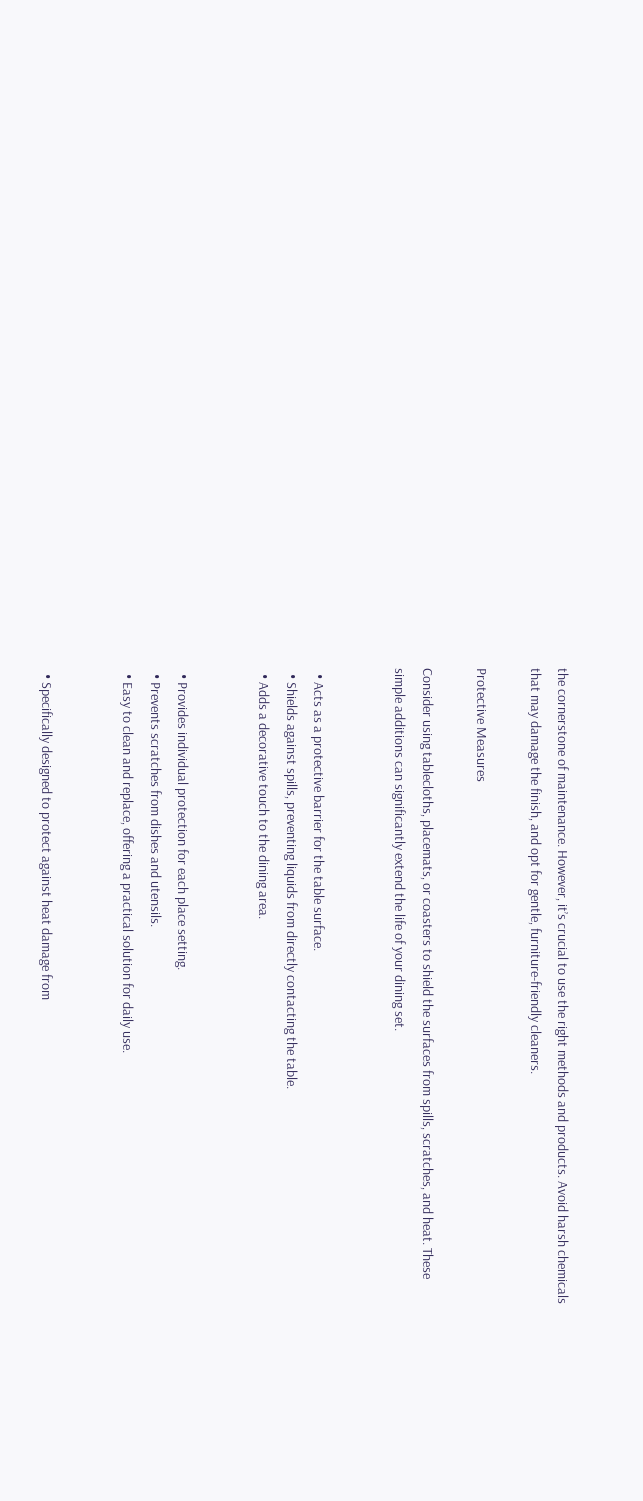the cornerstone of maintenance. However, it’s crucial to use the right methods and products. Avoid harsh chemicals that may damage the finish, and opt for gentle, furniture-friendly cleaners.

Protective Measures

Consider using tablecloths, placemats, or coasters to shield the surfaces from spills, scratches, and heat. These simple additions can significantly extend the life of your dining set.


  • Acts as a protective barrier for the table surface.
  • Shields against spills, preventing liquids from directly contacting the table.
  • Adds a decorative touch to the dining area.


  • Provides individual protection for each place setting.
  • Prevents scratches from dishes and utensils.
  • Easy to clean and replace, offering a practical solution for daily use.


  • Specifically designed to protect against heat damage from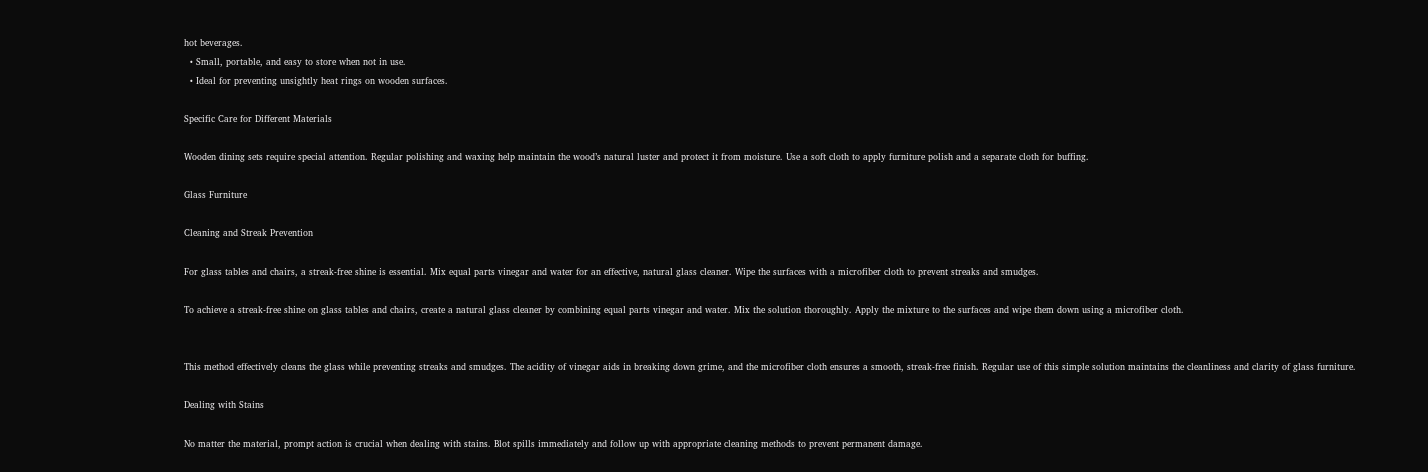hot beverages.
  • Small, portable, and easy to store when not in use.
  • Ideal for preventing unsightly heat rings on wooden surfaces.

Specific Care for Different Materials

Wooden dining sets require special attention. Regular polishing and waxing help maintain the wood’s natural luster and protect it from moisture. Use a soft cloth to apply furniture polish and a separate cloth for buffing.

Glass Furniture

Cleaning and Streak Prevention

For glass tables and chairs, a streak-free shine is essential. Mix equal parts vinegar and water for an effective, natural glass cleaner. Wipe the surfaces with a microfiber cloth to prevent streaks and smudges.

To achieve a streak-free shine on glass tables and chairs, create a natural glass cleaner by combining equal parts vinegar and water. Mix the solution thoroughly. Apply the mixture to the surfaces and wipe them down using a microfiber cloth.


This method effectively cleans the glass while preventing streaks and smudges. The acidity of vinegar aids in breaking down grime, and the microfiber cloth ensures a smooth, streak-free finish. Regular use of this simple solution maintains the cleanliness and clarity of glass furniture.

Dealing with Stains

No matter the material, prompt action is crucial when dealing with stains. Blot spills immediately and follow up with appropriate cleaning methods to prevent permanent damage.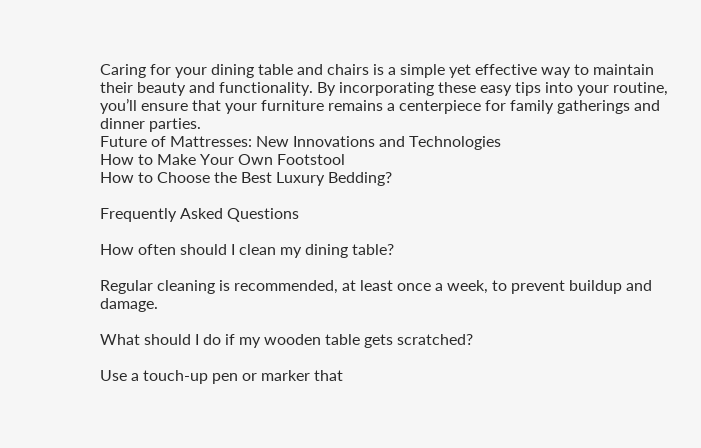Caring for your dining table and chairs is a simple yet effective way to maintain their beauty and functionality. By incorporating these easy tips into your routine, you’ll ensure that your furniture remains a centerpiece for family gatherings and dinner parties.
Future of Mattresses: New Innovations and Technologies
How to Make Your Own Footstool
How to Choose the Best Luxury Bedding?

Frequently Asked Questions

How often should I clean my dining table?

Regular cleaning is recommended, at least once a week, to prevent buildup and damage.

What should I do if my wooden table gets scratched?

Use a touch-up pen or marker that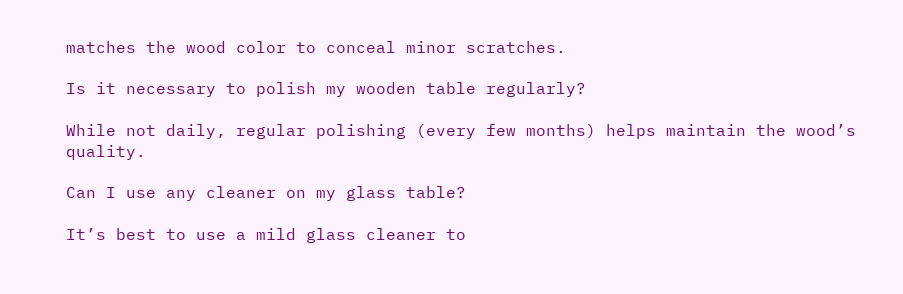matches the wood color to conceal minor scratches.

Is it necessary to polish my wooden table regularly?

While not daily, regular polishing (every few months) helps maintain the wood’s quality.

Can I use any cleaner on my glass table?

It’s best to use a mild glass cleaner to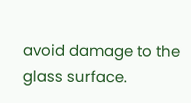avoid damage to the glass surface.